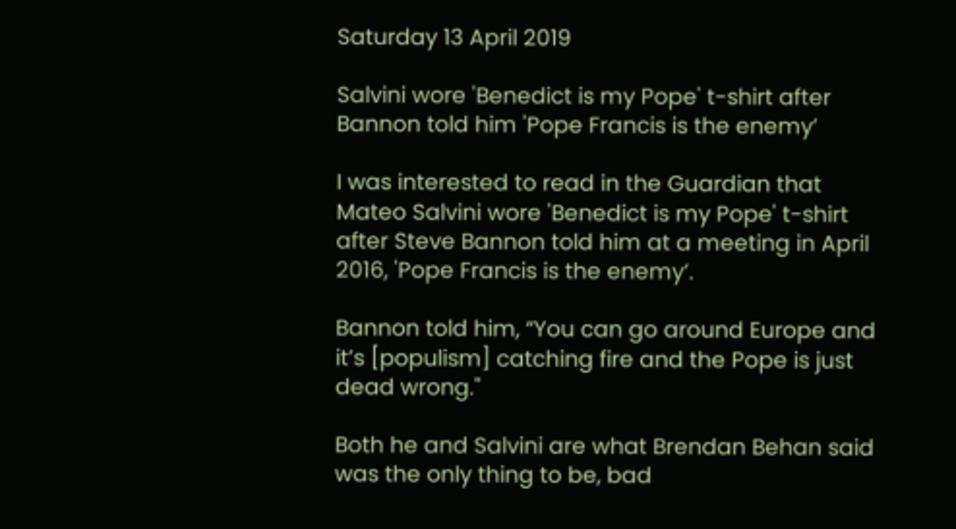Saturday 13 April 2019

Salvini wore 'Benedict is my Pope' t-shirt after Bannon told him 'Pope Francis is the enemy’

I was interested to read in the Guardian that Mateo Salvini wore 'Benedict is my Pope' t-shirt after Steve Bannon told him at a meeting in April 2016, 'Pope Francis is the enemy’.

Bannon told him, “You can go around Europe and it’s [populism] catching fire and the Pope is just dead wrong."

Both he and Salvini are what Brendan Behan said was the only thing to be, bad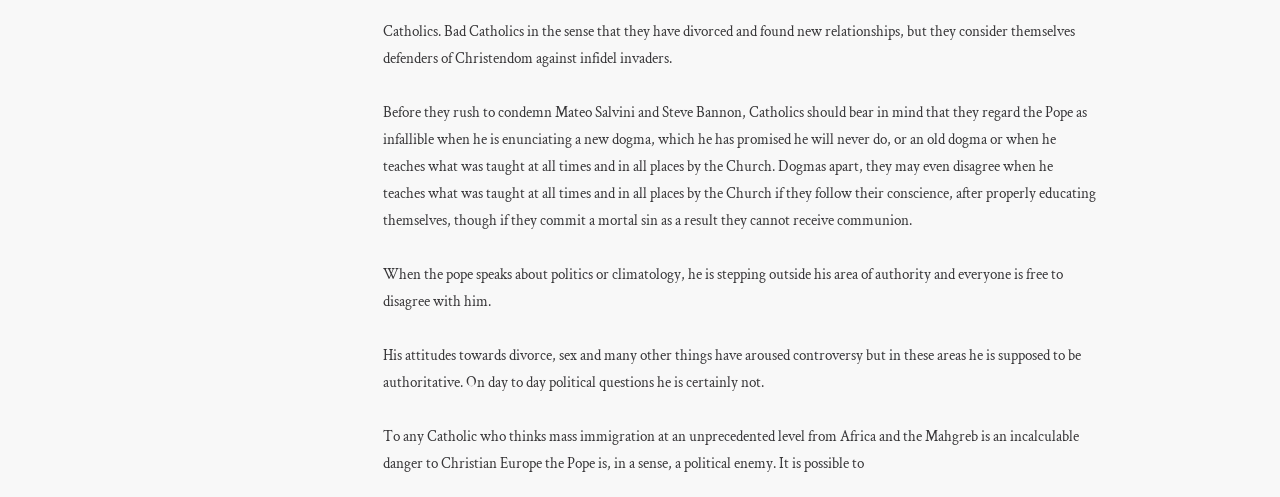Catholics. Bad Catholics in the sense that they have divorced and found new relationships, but they consider themselves defenders of Christendom against infidel invaders.

Before they rush to condemn Mateo Salvini and Steve Bannon, Catholics should bear in mind that they regard the Pope as infallible when he is enunciating a new dogma, which he has promised he will never do, or an old dogma or when he teaches what was taught at all times and in all places by the Church. Dogmas apart, they may even disagree when he teaches what was taught at all times and in all places by the Church if they follow their conscience, after properly educating themselves, though if they commit a mortal sin as a result they cannot receive communion.

When the pope speaks about politics or climatology, he is stepping outside his area of authority and everyone is free to disagree with him.

His attitudes towards divorce, sex and many other things have aroused controversy but in these areas he is supposed to be authoritative. On day to day political questions he is certainly not.

To any Catholic who thinks mass immigration at an unprecedented level from Africa and the Mahgreb is an incalculable danger to Christian Europe the Pope is, in a sense, a political enemy. It is possible to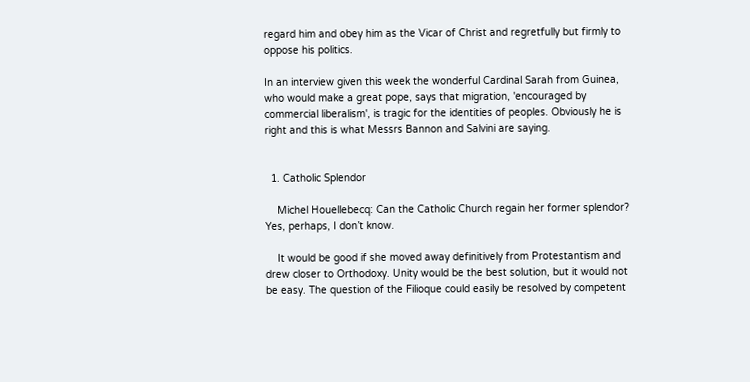regard him and obey him as the Vicar of Christ and regretfully but firmly to oppose his politics.

In an interview given this week the wonderful Cardinal Sarah from Guinea, who would make a great pope, says that migration, 'encouraged by commercial liberalism', is tragic for the identities of peoples. Obviously he is right and this is what Messrs Bannon and Salvini are saying.


  1. Catholic Splendor

    Michel Houellebecq: Can the Catholic Church regain her former splendor? Yes, perhaps, I don’t know.

    It would be good if she moved away definitively from Protestantism and drew closer to Orthodoxy. Unity would be the best solution, but it would not be easy. The question of the Filioque could easily be resolved by competent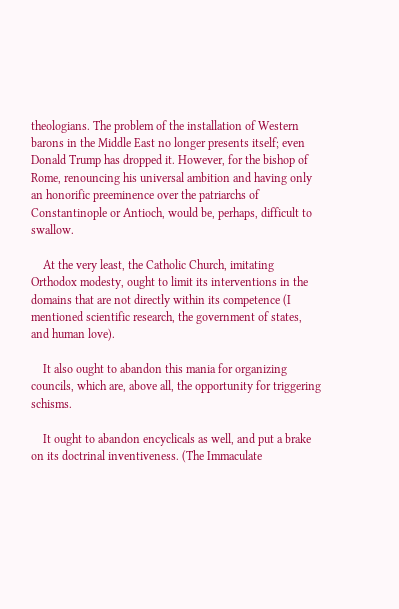theologians. The problem of the installation of Western barons in the Middle East no longer presents itself; even Donald Trump has dropped it. However, for the bishop of Rome, renouncing his universal ambition and having only an honorific preeminence over the patriarchs of Constantinople or Antioch, would be, perhaps, difficult to swallow.

    At the very least, the Catholic Church, imitating Orthodox modesty, ought to limit its interventions in the domains that are not directly within its competence (I mentioned scientific research, the government of states, and human love).

    It also ought to abandon this mania for organizing councils, which are, above all, the opportunity for triggering schisms.

    It ought to abandon encyclicals as well, and put a brake on its doctrinal inventiveness. (The Immaculate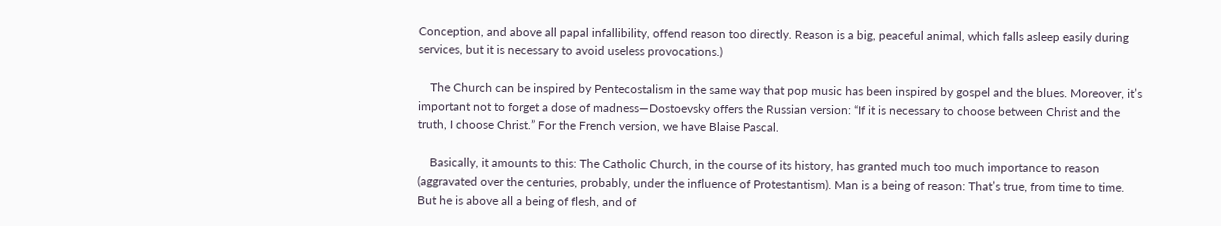Conception, and above all papal infallibility, offend reason too directly. Reason is a big, peaceful animal, which falls asleep easily during services, but it is necessary to avoid useless provocations.)

    The Church can be inspired by Pentecostalism in the same way that pop music has been inspired by gospel and the blues. Moreover, it’s important not to forget a dose of madness—Dostoevsky offers the Russian version: “If it is necessary to choose between Christ and the truth, I choose Christ.” For the French version, we have Blaise Pascal.

    Basically, it amounts to this: The Catholic Church, in the course of its history, has granted much too much importance to reason (aggravated over the centuries, probably, under the influence of Protestantism). Man is a being of reason: That’s true, from time to time. But he is above all a being of flesh, and of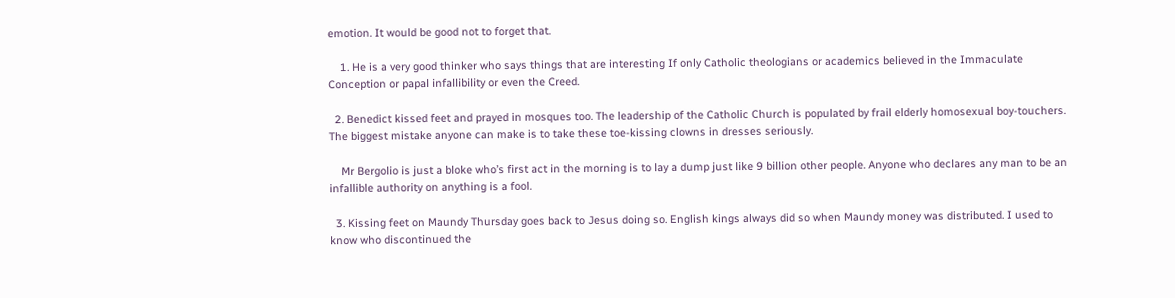emotion. It would be good not to forget that.

    1. He is a very good thinker who says things that are interesting If only Catholic theologians or academics believed in the Immaculate Conception or papal infallibility or even the Creed.

  2. Benedict kissed feet and prayed in mosques too. The leadership of the Catholic Church is populated by frail elderly homosexual boy-touchers. The biggest mistake anyone can make is to take these toe-kissing clowns in dresses seriously.

    Mr Bergolio is just a bloke who’s first act in the morning is to lay a dump just like 9 billion other people. Anyone who declares any man to be an infallible authority on anything is a fool.

  3. Kissing feet on Maundy Thursday goes back to Jesus doing so. English kings always did so when Maundy money was distributed. I used to know who discontinued the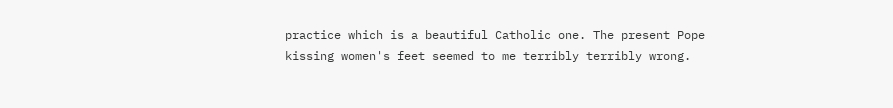practice which is a beautiful Catholic one. The present Pope kissing women's feet seemed to me terribly terribly wrong.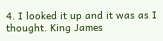4. I looked it up and it was as I thought. King James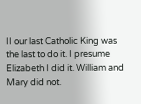II our last Catholic King was the last to do it. I presume Elizabeth I did it. William and Mary did not.